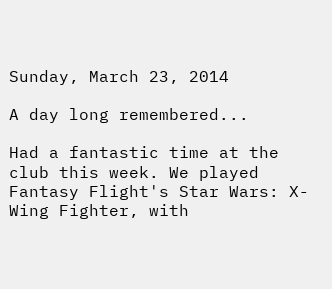Sunday, March 23, 2014

A day long remembered...

Had a fantastic time at the club this week. We played Fantasy Flight's Star Wars: X-Wing Fighter, with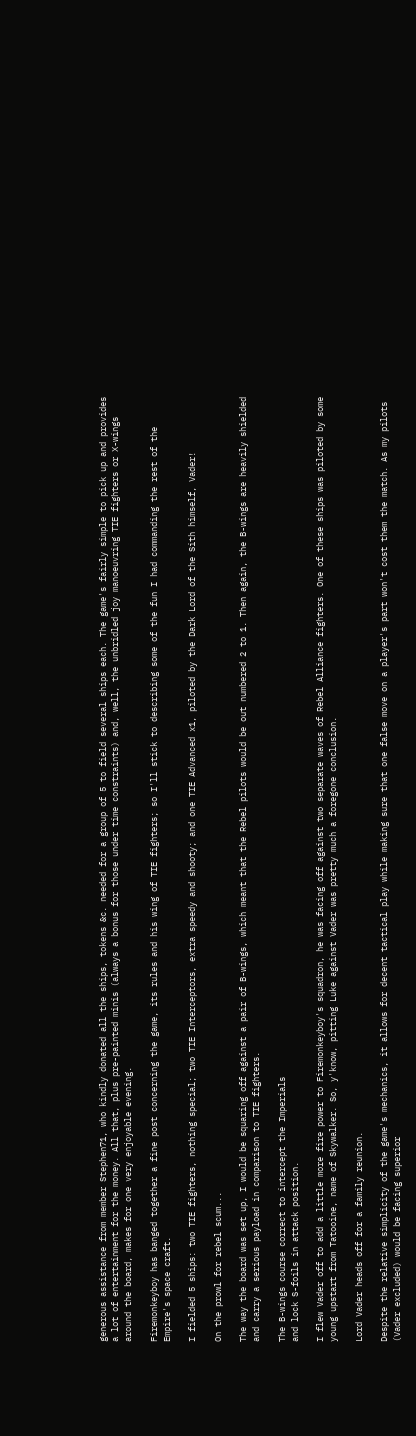generous assistance from member Stephen71, who kindly donated all the ships, tokens &c. needed for a group of 5 to field several ships each. The game's fairly simple to pick up and provides a lot of entertainment for the money. All that, plus pre-painted minis (always a bonus for those under time constraints) and, well, the unbridled joy manoeuvring TIE fighters or X-wings around the board, makes for one very enjoyable evening.

Firemonkeyboy has banged together a fine post concerning the game, its rules and his wing of TIE fighters; so I'll stick to describing some of the fun I had commanding the rest of the Empire's space craft.

I fielded 5 ships: two TIE fighters, nothing special; two TIE Interceptors, extra speedy and shooty; and one TIE Advanced x1, piloted by the Dark Lord of the Sith himself, Vader!

On the prowl for rebel scum...

The way the board was set up, I would be squaring off against a pair of B-wings, which meant that the Rebel pilots would be out numbered 2 to 1. Then again, the B-wings are heavily shielded and carry a serious payload in comparison to TIE fighters.

The B-wings course correct to intercept the Imperials
and lock S-foils in attack position.

I flew Vader off to add a little more fire power to Firemonkeyboy's squadron, he was facing off against two separate waves of Rebel Alliance fighters. One of these ships was piloted by some young upstart from Tatooine, name of Skywalker. So, y'know, pitting Luke against Vader was pretty much a foregone conclusion.

Lord Vader heads off for a family reunion.

Despite the relative simplicity of the game's mechanics, it allows for decent tactical play while making sure that one false move on a player's part won't cost them the match. As my pilots (Vader excluded) would be facing superior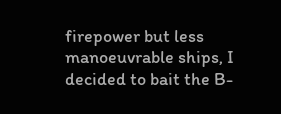firepower but less manoeuvrable ships, I decided to bait the B-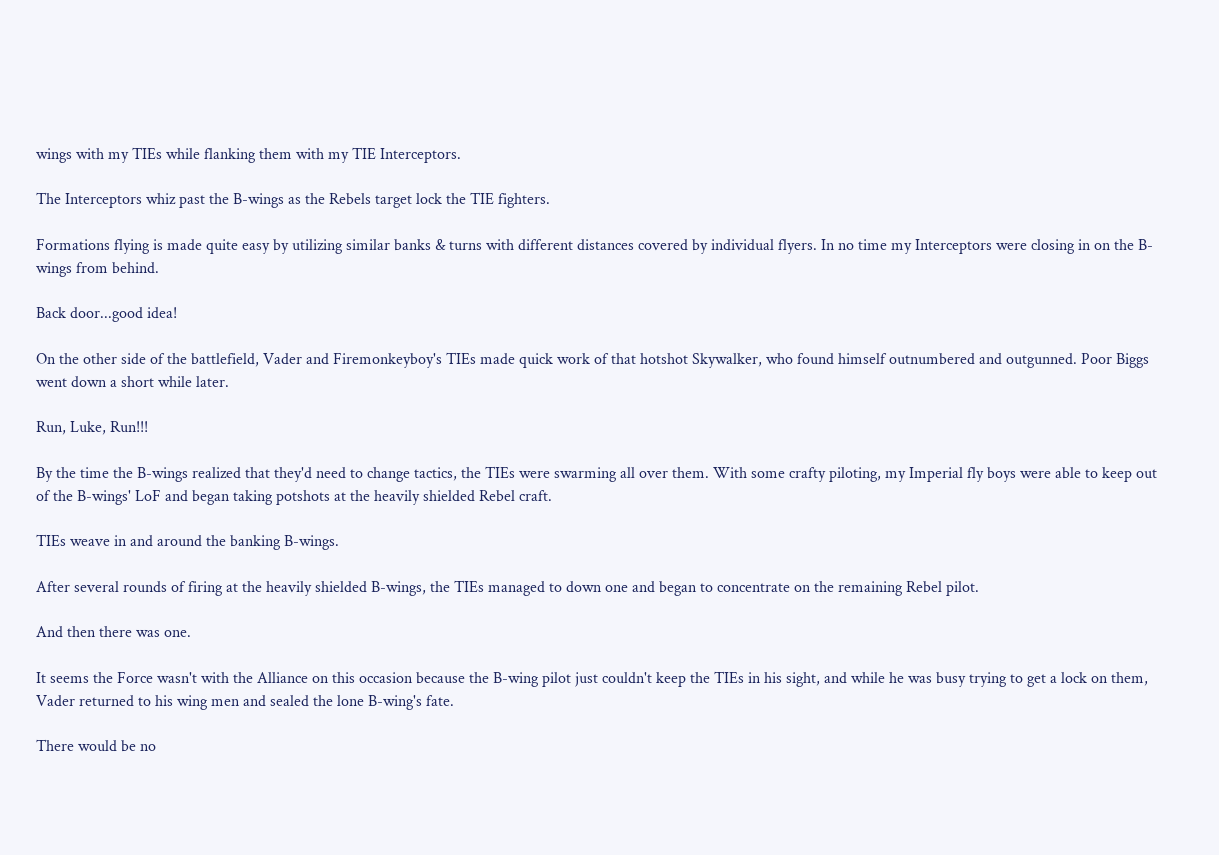wings with my TIEs while flanking them with my TIE Interceptors.

The Interceptors whiz past the B-wings as the Rebels target lock the TIE fighters.

Formations flying is made quite easy by utilizing similar banks & turns with different distances covered by individual flyers. In no time my Interceptors were closing in on the B-wings from behind.

Back door...good idea!

On the other side of the battlefield, Vader and Firemonkeyboy's TIEs made quick work of that hotshot Skywalker, who found himself outnumbered and outgunned. Poor Biggs went down a short while later.

Run, Luke, Run!!!

By the time the B-wings realized that they'd need to change tactics, the TIEs were swarming all over them. With some crafty piloting, my Imperial fly boys were able to keep out of the B-wings' LoF and began taking potshots at the heavily shielded Rebel craft.

TIEs weave in and around the banking B-wings.

After several rounds of firing at the heavily shielded B-wings, the TIEs managed to down one and began to concentrate on the remaining Rebel pilot.

And then there was one.

It seems the Force wasn't with the Alliance on this occasion because the B-wing pilot just couldn't keep the TIEs in his sight, and while he was busy trying to get a lock on them, Vader returned to his wing men and sealed the lone B-wing's fate.

There would be no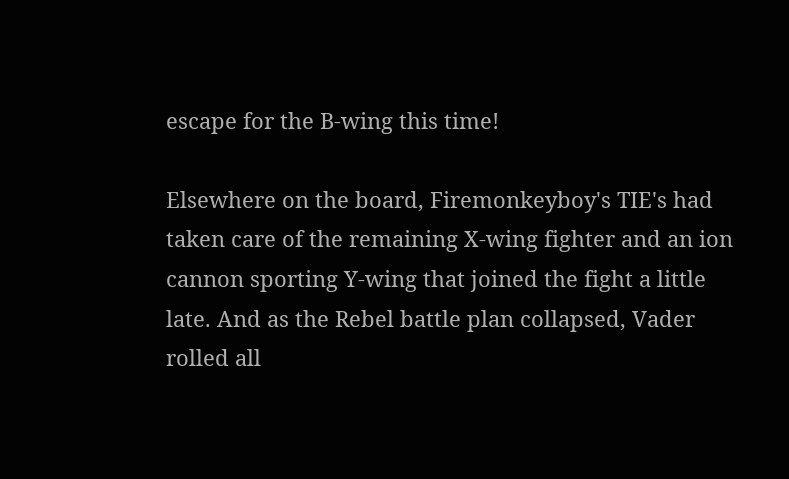escape for the B-wing this time!

Elsewhere on the board, Firemonkeyboy's TIE's had taken care of the remaining X-wing fighter and an ion cannon sporting Y-wing that joined the fight a little late. And as the Rebel battle plan collapsed, Vader rolled all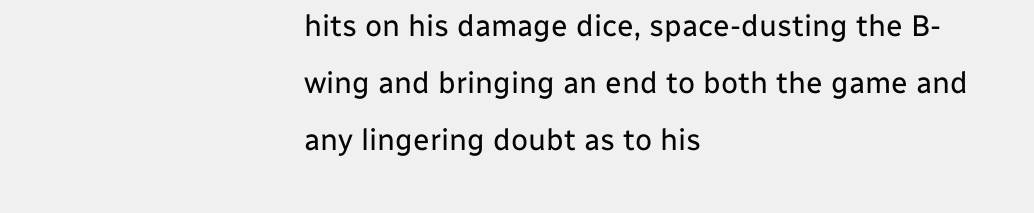hits on his damage dice, space-dusting the B-wing and bringing an end to both the game and any lingering doubt as to his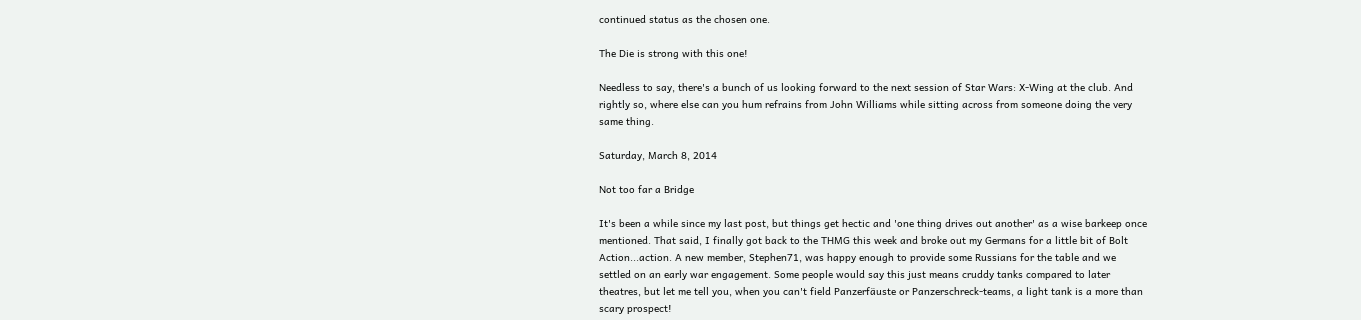continued status as the chosen one.

The Die is strong with this one!

Needless to say, there's a bunch of us looking forward to the next session of Star Wars: X-Wing at the club. And rightly so, where else can you hum refrains from John Williams while sitting across from someone doing the very same thing.

Saturday, March 8, 2014

Not too far a Bridge

It's been a while since my last post, but things get hectic and 'one thing drives out another' as a wise barkeep once mentioned. That said, I finally got back to the THMG this week and broke out my Germans for a little bit of Bolt Action...action. A new member, Stephen71, was happy enough to provide some Russians for the table and we settled on an early war engagement. Some people would say this just means cruddy tanks compared to later theatres, but let me tell you, when you can't field Panzerfäuste or Panzerschreck-teams, a light tank is a more than scary prospect!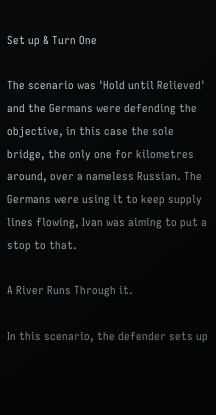Set up & Turn One

The scenario was 'Hold until Relieved' and the Germans were defending the objective, in this case the sole bridge, the only one for kilometres around, over a nameless Russian. The Germans were using it to keep supply lines flowing, Ivan was aiming to put a stop to that.

A River Runs Through it.

In this scenario, the defender sets up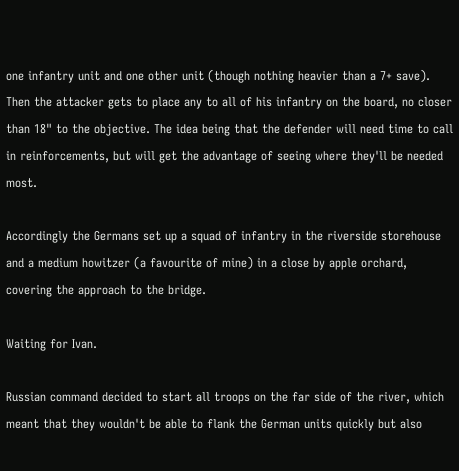one infantry unit and one other unit (though nothing heavier than a 7+ save). Then the attacker gets to place any to all of his infantry on the board, no closer than 18" to the objective. The idea being that the defender will need time to call in reinforcements, but will get the advantage of seeing where they'll be needed most.

Accordingly the Germans set up a squad of infantry in the riverside storehouse and a medium howitzer (a favourite of mine) in a close by apple orchard, covering the approach to the bridge.

Waiting for Ivan.

Russian command decided to start all troops on the far side of the river, which meant that they wouldn't be able to flank the German units quickly but also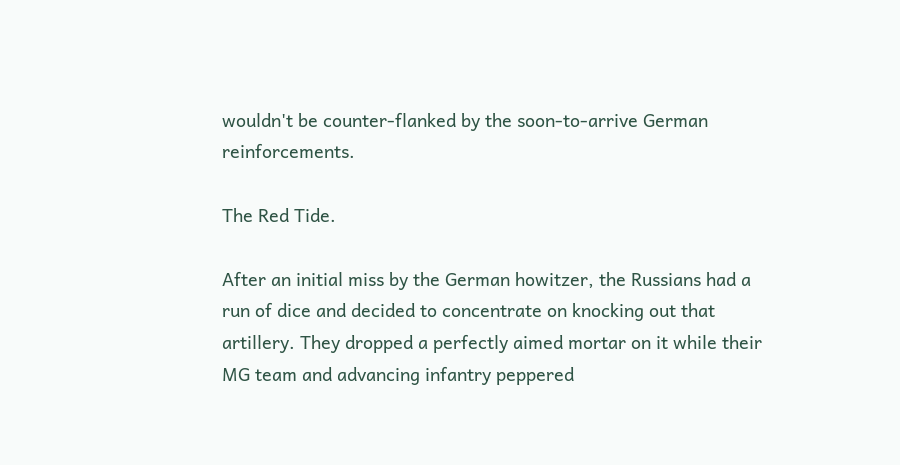wouldn't be counter-flanked by the soon-to-arrive German reinforcements.

The Red Tide.

After an initial miss by the German howitzer, the Russians had a run of dice and decided to concentrate on knocking out that artillery. They dropped a perfectly aimed mortar on it while their MG team and advancing infantry peppered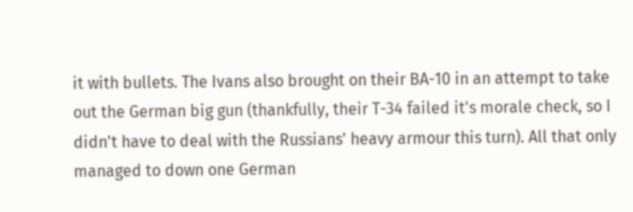it with bullets. The Ivans also brought on their BA-10 in an attempt to take out the German big gun (thankfully, their T-34 failed it's morale check, so I didn't have to deal with the Russians' heavy armour this turn). All that only managed to down one German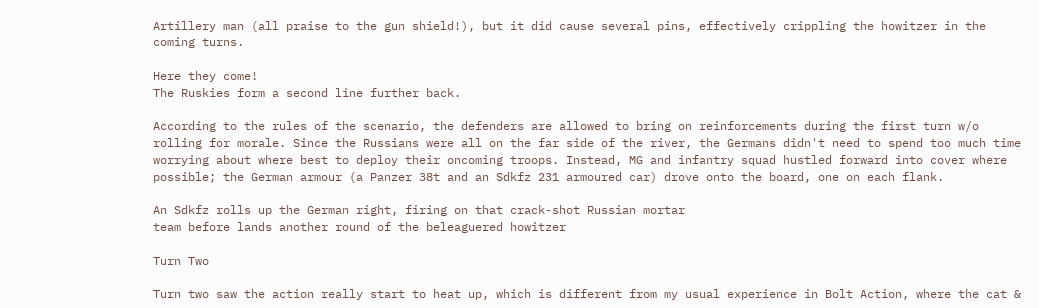Artillery man (all praise to the gun shield!), but it did cause several pins, effectively crippling the howitzer in the coming turns.

Here they come!
The Ruskies form a second line further back.

According to the rules of the scenario, the defenders are allowed to bring on reinforcements during the first turn w/o rolling for morale. Since the Russians were all on the far side of the river, the Germans didn't need to spend too much time worrying about where best to deploy their oncoming troops. Instead, MG and infantry squad hustled forward into cover where possible; the German armour (a Panzer 38t and an Sdkfz 231 armoured car) drove onto the board, one on each flank.

An Sdkfz rolls up the German right, firing on that crack-shot Russian mortar
team before lands another round of the beleaguered howitzer

Turn Two

Turn two saw the action really start to heat up, which is different from my usual experience in Bolt Action, where the cat &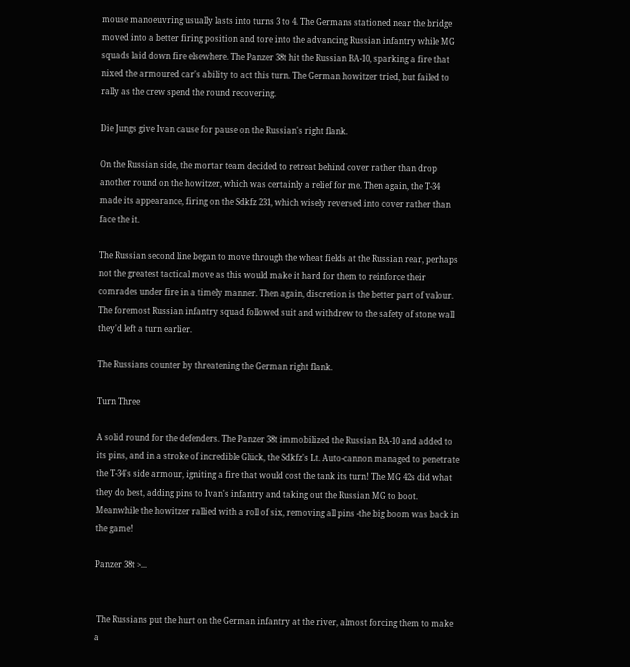mouse manoeuvring usually lasts into turns 3 to 4. The Germans stationed near the bridge moved into a better firing position and tore into the advancing Russian infantry while MG squads laid down fire elsewhere. The Panzer 38t hit the Russian BA-10, sparking a fire that nixed the armoured car's ability to act this turn. The German howitzer tried, but failed to rally as the crew spend the round recovering.

Die Jungs give Ivan cause for pause on the Russian's right flank.

On the Russian side, the mortar team decided to retreat behind cover rather than drop another round on the howitzer, which was certainly a relief for me. Then again, the T-34 made its appearance, firing on the Sdkfz 231, which wisely reversed into cover rather than face the it.

The Russian second line began to move through the wheat fields at the Russian rear, perhaps not the greatest tactical move as this would make it hard for them to reinforce their comrades under fire in a timely manner. Then again, discretion is the better part of valour. The foremost Russian infantry squad followed suit and withdrew to the safety of stone wall they'd left a turn earlier.

The Russians counter by threatening the German right flank.

Turn Three

A solid round for the defenders. The Panzer 38t immobilized the Russian BA-10 and added to its pins, and in a stroke of incredible Glück, the Sdkfz's Lt. Auto-cannon managed to penetrate the T-34's side armour, igniting a fire that would cost the tank its turn! The MG 42s did what they do best, adding pins to Ivan's infantry and taking out the Russian MG to boot. Meanwhile the howitzer rallied with a roll of six, removing all pins -the big boom was back in the game!

Panzer 38t >...


 The Russians put the hurt on the German infantry at the river, almost forcing them to make a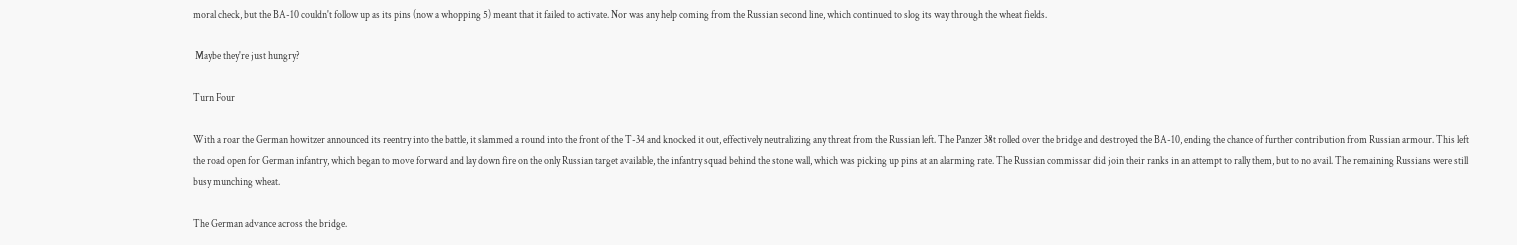moral check, but the BA-10 couldn't follow up as its pins (now a whopping 5) meant that it failed to activate. Nor was any help coming from the Russian second line, which continued to slog its way through the wheat fields.

 Maybe they're just hungry?

Turn Four

With a roar the German howitzer announced its reentry into the battle, it slammed a round into the front of the T-34 and knocked it out, effectively neutralizing any threat from the Russian left. The Panzer 38t rolled over the bridge and destroyed the BA-10, ending the chance of further contribution from Russian armour. This left the road open for German infantry, which began to move forward and lay down fire on the only Russian target available, the infantry squad behind the stone wall, which was picking up pins at an alarming rate. The Russian commissar did join their ranks in an attempt to rally them, but to no avail. The remaining Russians were still busy munching wheat.

The German advance across the bridge.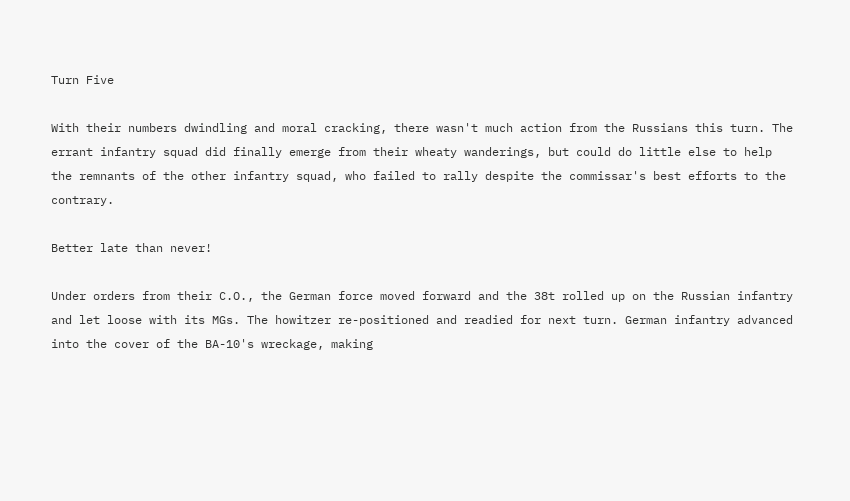Turn Five

With their numbers dwindling and moral cracking, there wasn't much action from the Russians this turn. The errant infantry squad did finally emerge from their wheaty wanderings, but could do little else to help the remnants of the other infantry squad, who failed to rally despite the commissar's best efforts to the contrary.

Better late than never!

Under orders from their C.O., the German force moved forward and the 38t rolled up on the Russian infantry and let loose with its MGs. The howitzer re-positioned and readied for next turn. German infantry advanced into the cover of the BA-10's wreckage, making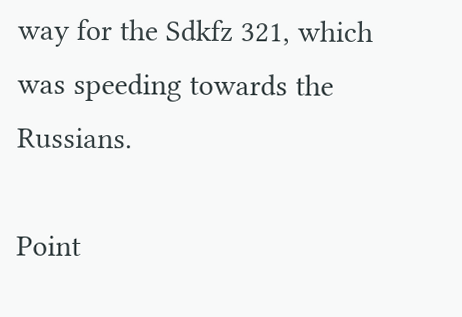way for the Sdkfz 321, which was speeding towards the Russians.

Point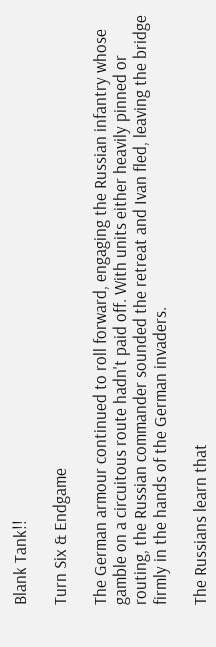Blank Tank!!

Turn Six & Endgame

The German armour continued to roll forward, engaging the Russian infantry whose gamble on a circuitous route hadn't paid off. With units either heavily pinned or routing, the Russian commander sounded the retreat and Ivan fled, leaving the bridge firmly in the hands of the German invaders.

The Russians learn that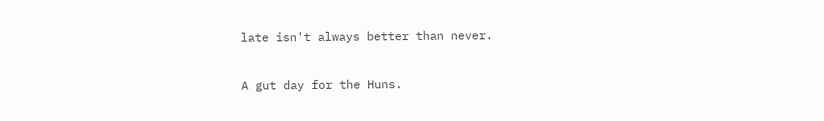late isn't always better than never.

A gut day for the Huns.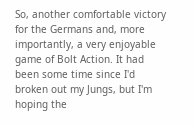So, another comfortable victory for the Germans and, more importantly, a very enjoyable game of Bolt Action. It had been some time since I'd broken out my Jungs, but I'm hoping the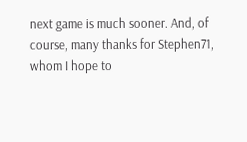next game is much sooner. And, of course, many thanks for Stephen71, whom I hope to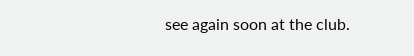see again soon at the club.